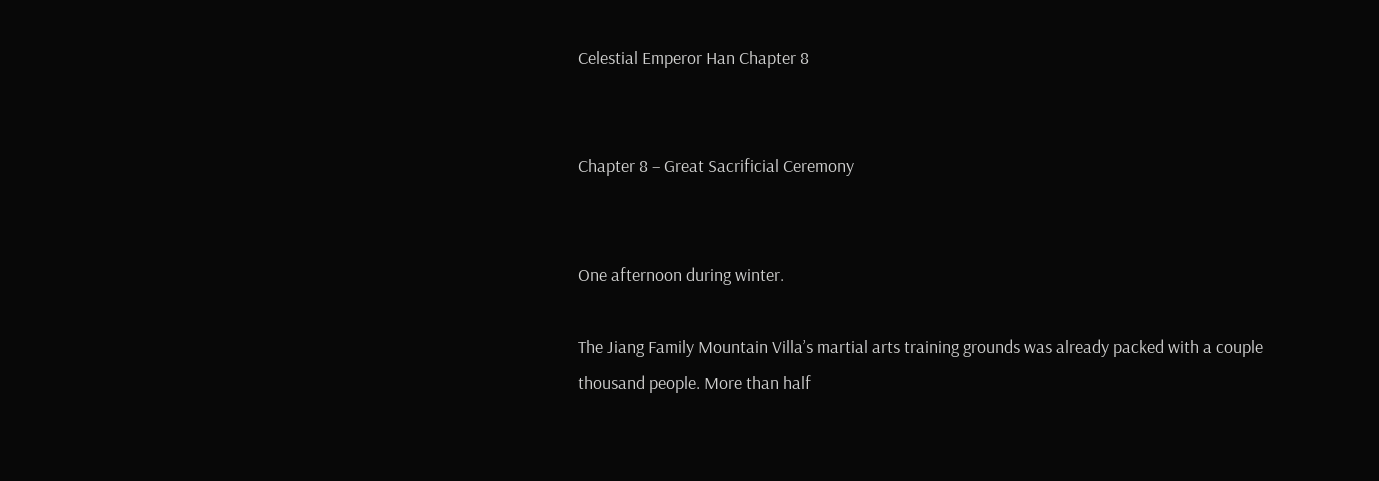Celestial Emperor Han Chapter 8


Chapter 8 – Great Sacrificial Ceremony


One afternoon during winter.

The Jiang Family Mountain Villa’s martial arts training grounds was already packed with a couple thousand people. More than half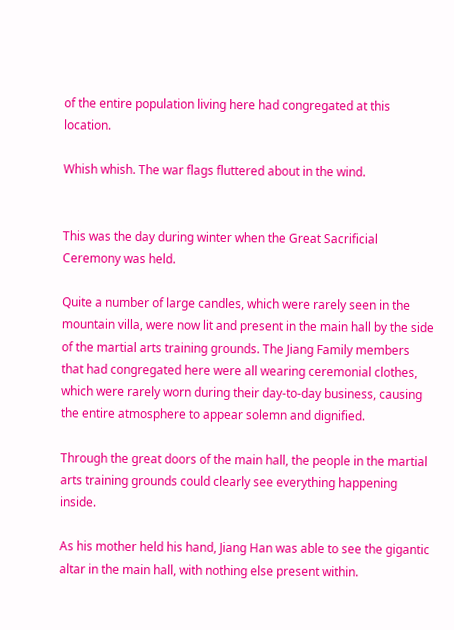of the entire population living here had congregated at this location.

Whish whish. The war flags fluttered about in the wind.


This was the day during winter when the Great Sacrificial Ceremony was held.

Quite a number of large candles, which were rarely seen in the mountain villa, were now lit and present in the main hall by the side of the martial arts training grounds. The Jiang Family members that had congregated here were all wearing ceremonial clothes, which were rarely worn during their day-to-day business, causing the entire atmosphere to appear solemn and dignified.

Through the great doors of the main hall, the people in the martial arts training grounds could clearly see everything happening inside.

As his mother held his hand, Jiang Han was able to see the gigantic altar in the main hall, with nothing else present within.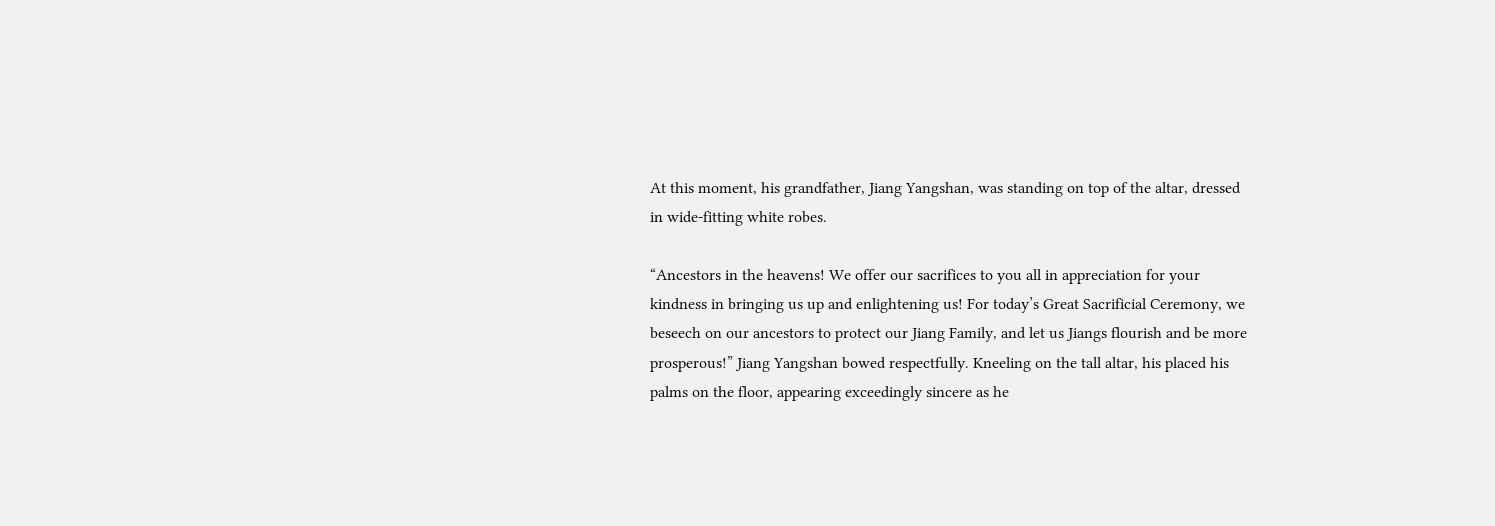At this moment, his grandfather, Jiang Yangshan, was standing on top of the altar, dressed in wide-fitting white robes.

“Ancestors in the heavens! We offer our sacrifices to you all in appreciation for your kindness in bringing us up and enlightening us! For today’s Great Sacrificial Ceremony, we beseech on our ancestors to protect our Jiang Family, and let us Jiangs flourish and be more prosperous!” Jiang Yangshan bowed respectfully. Kneeling on the tall altar, his placed his palms on the floor, appearing exceedingly sincere as he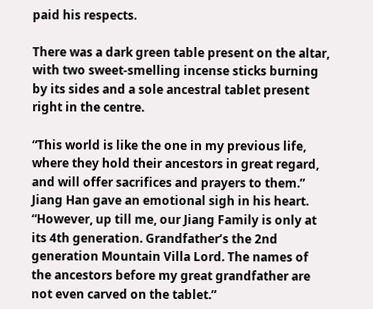paid his respects.

There was a dark green table present on the altar, with two sweet-smelling incense sticks burning by its sides and a sole ancestral tablet present right in the centre.

“This world is like the one in my previous life, where they hold their ancestors in great regard, and will offer sacrifices and prayers to them.” Jiang Han gave an emotional sigh in his heart. “However, up till me, our Jiang Family is only at its 4th generation. Grandfather’s the 2nd generation Mountain Villa Lord. The names of the ancestors before my great grandfather are not even carved on the tablet.”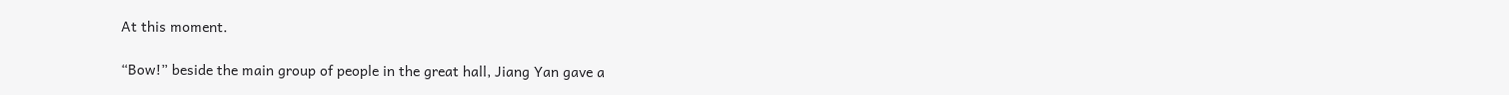At this moment.

“Bow!” beside the main group of people in the great hall, Jiang Yan gave a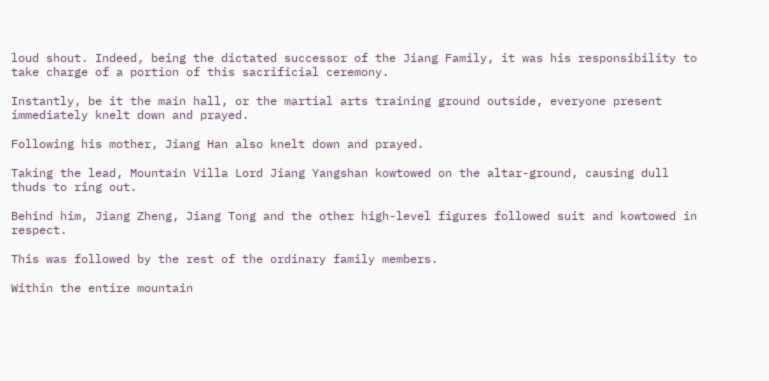loud shout. Indeed, being the dictated successor of the Jiang Family, it was his responsibility to take charge of a portion of this sacrificial ceremony.

Instantly, be it the main hall, or the martial arts training ground outside, everyone present immediately knelt down and prayed.

Following his mother, Jiang Han also knelt down and prayed.

Taking the lead, Mountain Villa Lord Jiang Yangshan kowtowed on the altar-ground, causing dull thuds to ring out.

Behind him, Jiang Zheng, Jiang Tong and the other high-level figures followed suit and kowtowed in respect.

This was followed by the rest of the ordinary family members.

Within the entire mountain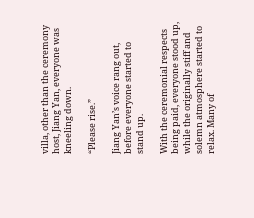villa, other than the ceremony host, Jiang Yan, everyone was kneeling down.

“Please rise.”

Jiang Yan’s voice rang out, before everyone started to stand up.

With the ceremonial respects being paid, everyone stood up, while the originally stiff and solemn atmosphere started to relax. Many of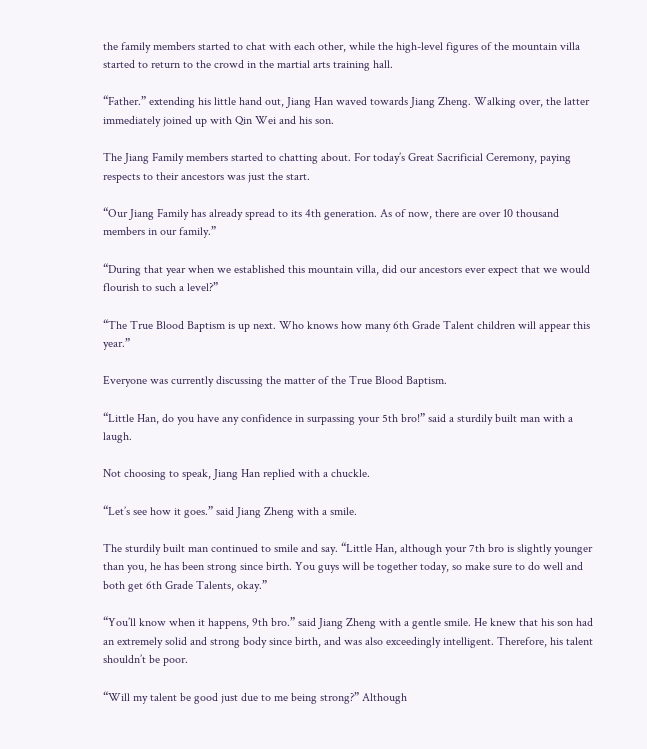the family members started to chat with each other, while the high-level figures of the mountain villa started to return to the crowd in the martial arts training hall.

“Father.” extending his little hand out, Jiang Han waved towards Jiang Zheng. Walking over, the latter immediately joined up with Qin Wei and his son.

The Jiang Family members started to chatting about. For today’s Great Sacrificial Ceremony, paying respects to their ancestors was just the start.

“Our Jiang Family has already spread to its 4th generation. As of now, there are over 10 thousand members in our family.”

“During that year when we established this mountain villa, did our ancestors ever expect that we would flourish to such a level?”

“The True Blood Baptism is up next. Who knows how many 6th Grade Talent children will appear this year.”

Everyone was currently discussing the matter of the True Blood Baptism.

“Little Han, do you have any confidence in surpassing your 5th bro!” said a sturdily built man with a laugh.

Not choosing to speak, Jiang Han replied with a chuckle.

“Let’s see how it goes.” said Jiang Zheng with a smile.

The sturdily built man continued to smile and say. “Little Han, although your 7th bro is slightly younger than you, he has been strong since birth. You guys will be together today, so make sure to do well and both get 6th Grade Talents, okay.”

“You’ll know when it happens, 9th bro.” said Jiang Zheng with a gentle smile. He knew that his son had an extremely solid and strong body since birth, and was also exceedingly intelligent. Therefore, his talent shouldn’t be poor.

“Will my talent be good just due to me being strong?” Although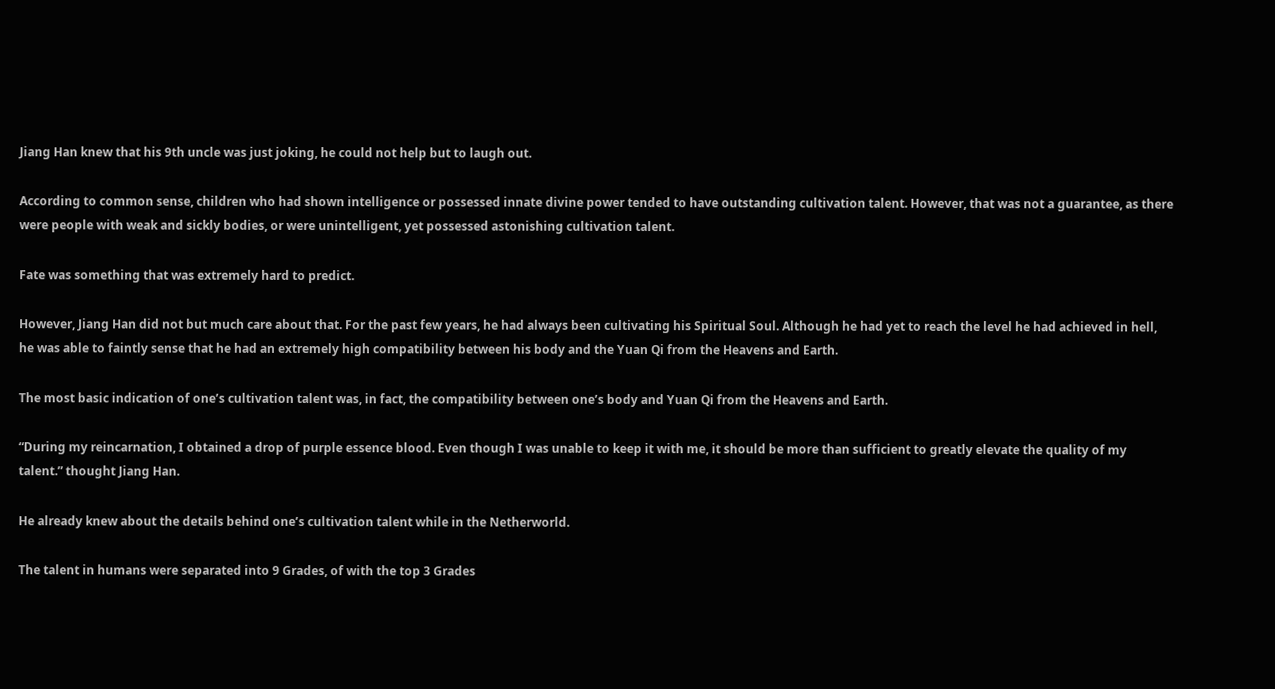Jiang Han knew that his 9th uncle was just joking, he could not help but to laugh out.

According to common sense, children who had shown intelligence or possessed innate divine power tended to have outstanding cultivation talent. However, that was not a guarantee, as there were people with weak and sickly bodies, or were unintelligent, yet possessed astonishing cultivation talent.

Fate was something that was extremely hard to predict.

However, Jiang Han did not but much care about that. For the past few years, he had always been cultivating his Spiritual Soul. Although he had yet to reach the level he had achieved in hell, he was able to faintly sense that he had an extremely high compatibility between his body and the Yuan Qi from the Heavens and Earth.

The most basic indication of one’s cultivation talent was, in fact, the compatibility between one’s body and Yuan Qi from the Heavens and Earth.

“During my reincarnation, I obtained a drop of purple essence blood. Even though I was unable to keep it with me, it should be more than sufficient to greatly elevate the quality of my talent.” thought Jiang Han.

He already knew about the details behind one’s cultivation talent while in the Netherworld.

The talent in humans were separated into 9 Grades, of with the top 3 Grades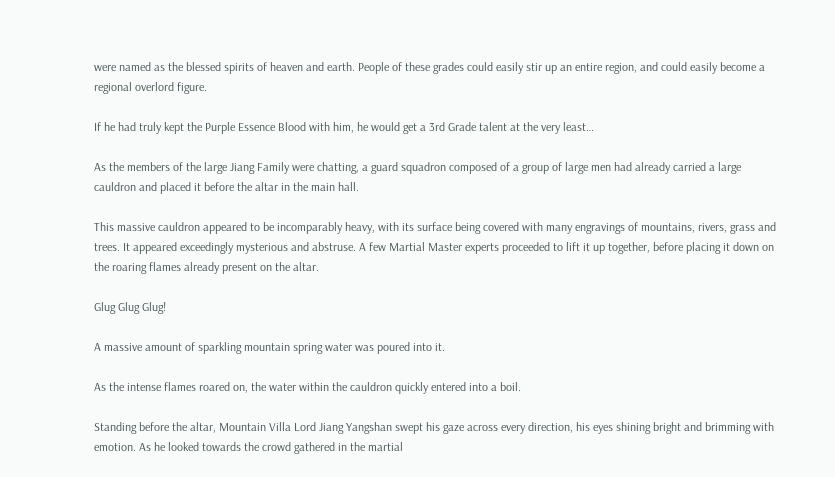were named as the blessed spirits of heaven and earth. People of these grades could easily stir up an entire region, and could easily become a regional overlord figure.

If he had truly kept the Purple Essence Blood with him, he would get a 3rd Grade talent at the very least…

As the members of the large Jiang Family were chatting, a guard squadron composed of a group of large men had already carried a large cauldron and placed it before the altar in the main hall.

This massive cauldron appeared to be incomparably heavy, with its surface being covered with many engravings of mountains, rivers, grass and trees. It appeared exceedingly mysterious and abstruse. A few Martial Master experts proceeded to lift it up together, before placing it down on the roaring flames already present on the altar.

Glug Glug Glug!

A massive amount of sparkling mountain spring water was poured into it.

As the intense flames roared on, the water within the cauldron quickly entered into a boil.

Standing before the altar, Mountain Villa Lord Jiang Yangshan swept his gaze across every direction, his eyes shining bright and brimming with emotion. As he looked towards the crowd gathered in the martial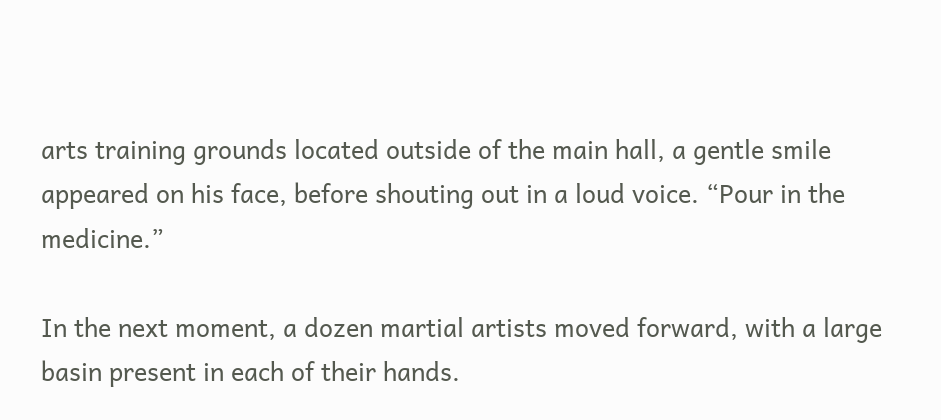arts training grounds located outside of the main hall, a gentle smile appeared on his face, before shouting out in a loud voice. “Pour in the medicine.”

In the next moment, a dozen martial artists moved forward, with a large basin present in each of their hands.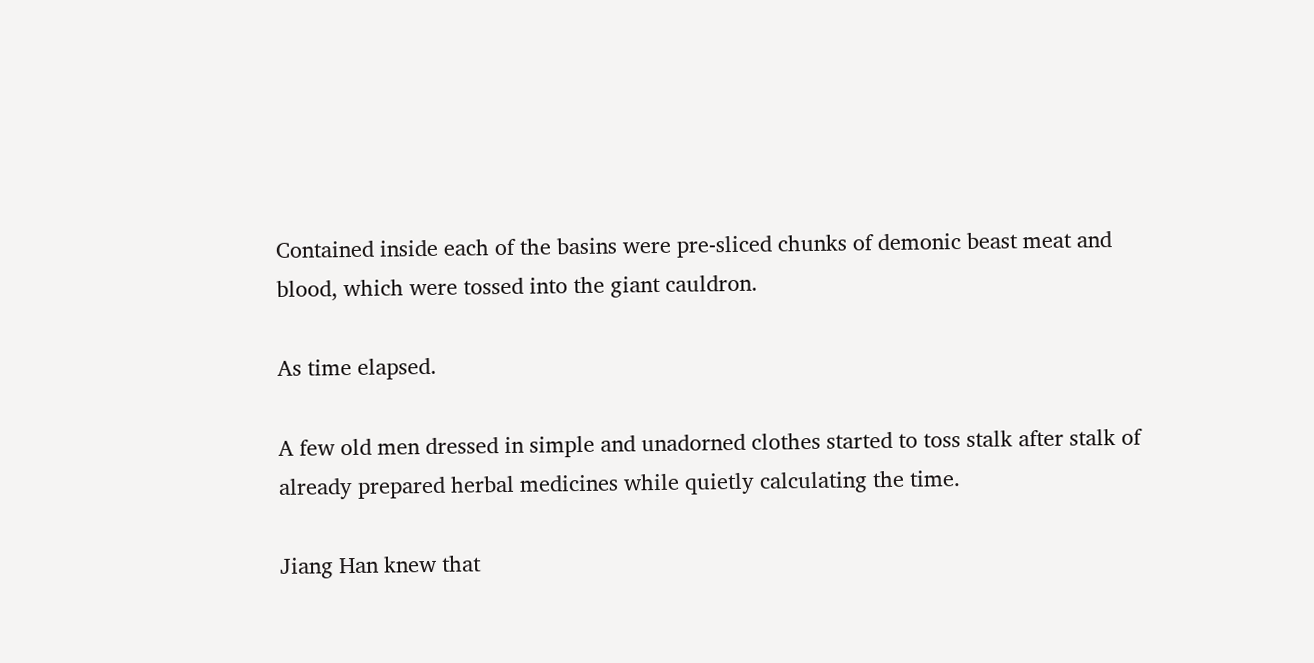Contained inside each of the basins were pre-sliced chunks of demonic beast meat and blood, which were tossed into the giant cauldron.

As time elapsed.

A few old men dressed in simple and unadorned clothes started to toss stalk after stalk of already prepared herbal medicines while quietly calculating the time.

Jiang Han knew that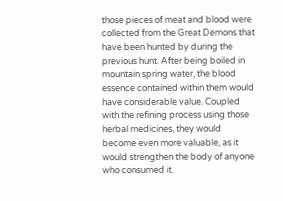those pieces of meat and blood were collected from the Great Demons that have been hunted by during the previous hunt. After being boiled in mountain spring water, the blood essence contained within them would have considerable value. Coupled with the refining process using those herbal medicines, they would become even more valuable, as it would strengthen the body of anyone who consumed it.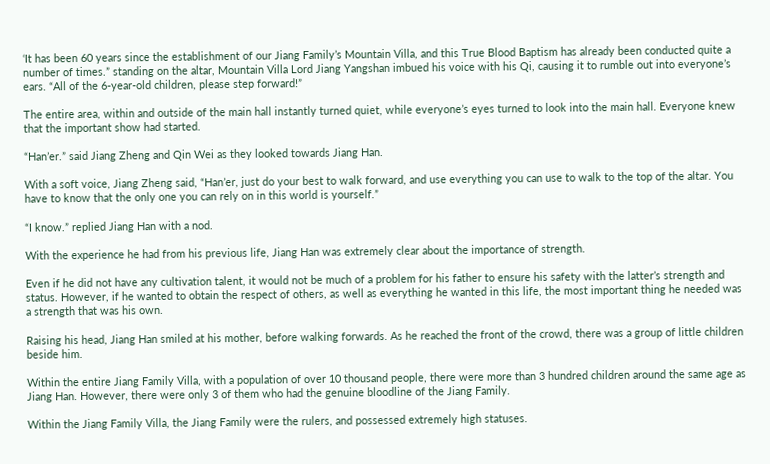‘It has been 60 years since the establishment of our Jiang Family’s Mountain Villa, and this True Blood Baptism has already been conducted quite a number of times.” standing on the altar, Mountain Villa Lord Jiang Yangshan imbued his voice with his Qi, causing it to rumble out into everyone’s ears. “All of the 6-year-old children, please step forward!”

The entire area, within and outside of the main hall instantly turned quiet, while everyone’s eyes turned to look into the main hall. Everyone knew that the important show had started.

“Han’er.” said Jiang Zheng and Qin Wei as they looked towards Jiang Han.

With a soft voice, Jiang Zheng said, “Han’er, just do your best to walk forward, and use everything you can use to walk to the top of the altar. You have to know that the only one you can rely on in this world is yourself.”

“I know.” replied Jiang Han with a nod.

With the experience he had from his previous life, Jiang Han was extremely clear about the importance of strength.

Even if he did not have any cultivation talent, it would not be much of a problem for his father to ensure his safety with the latter’s strength and status. However, if he wanted to obtain the respect of others, as well as everything he wanted in this life, the most important thing he needed was a strength that was his own.

Raising his head, Jiang Han smiled at his mother, before walking forwards. As he reached the front of the crowd, there was a group of little children beside him.

Within the entire Jiang Family Villa, with a population of over 10 thousand people, there were more than 3 hundred children around the same age as Jiang Han. However, there were only 3 of them who had the genuine bloodline of the Jiang Family.

Within the Jiang Family Villa, the Jiang Family were the rulers, and possessed extremely high statuses.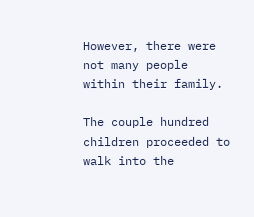However, there were not many people within their family.

The couple hundred  children proceeded to walk into the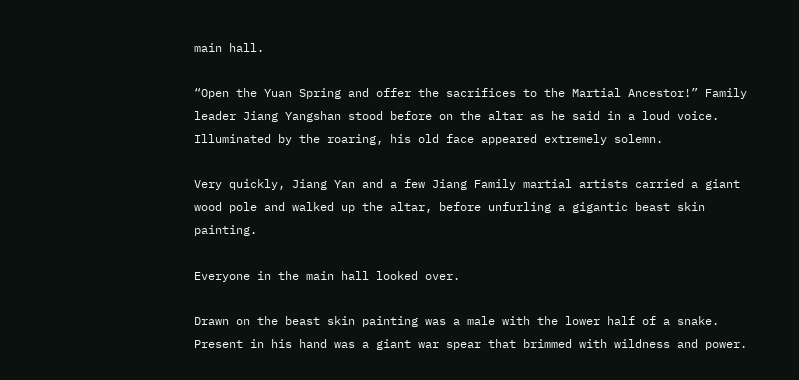main hall.

“Open the Yuan Spring and offer the sacrifices to the Martial Ancestor!” Family leader Jiang Yangshan stood before on the altar as he said in a loud voice. Illuminated by the roaring, his old face appeared extremely solemn.

Very quickly, Jiang Yan and a few Jiang Family martial artists carried a giant wood pole and walked up the altar, before unfurling a gigantic beast skin painting.

Everyone in the main hall looked over.

Drawn on the beast skin painting was a male with the lower half of a snake. Present in his hand was a giant war spear that brimmed with wildness and power.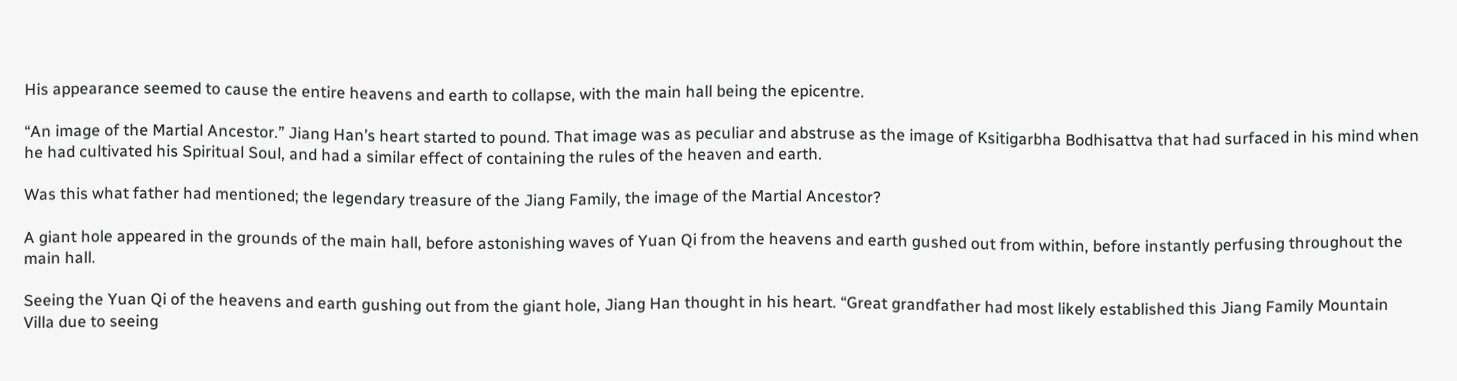His appearance seemed to cause the entire heavens and earth to collapse, with the main hall being the epicentre.

“An image of the Martial Ancestor.” Jiang Han’s heart started to pound. That image was as peculiar and abstruse as the image of Ksitigarbha Bodhisattva that had surfaced in his mind when he had cultivated his Spiritual Soul, and had a similar effect of containing the rules of the heaven and earth.

Was this what father had mentioned; the legendary treasure of the Jiang Family, the image of the Martial Ancestor?

A giant hole appeared in the grounds of the main hall, before astonishing waves of Yuan Qi from the heavens and earth gushed out from within, before instantly perfusing throughout the main hall.

Seeing the Yuan Qi of the heavens and earth gushing out from the giant hole, Jiang Han thought in his heart. “Great grandfather had most likely established this Jiang Family Mountain Villa due to seeing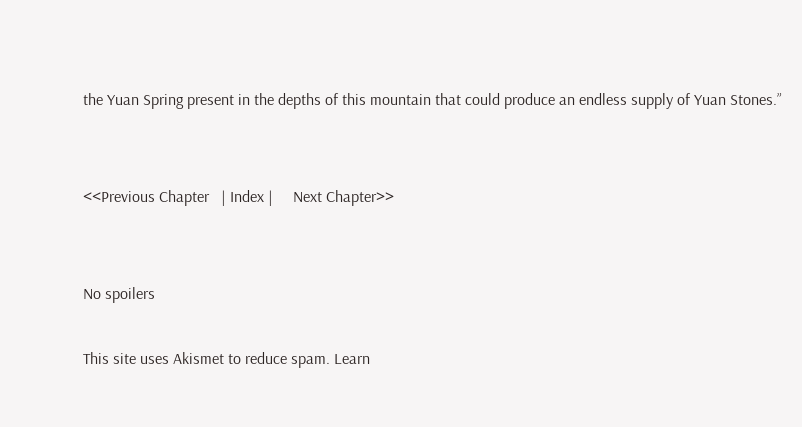the Yuan Spring present in the depths of this mountain that could produce an endless supply of Yuan Stones.”


<<Previous Chapter   | Index |     Next Chapter>>


No spoilers

This site uses Akismet to reduce spam. Learn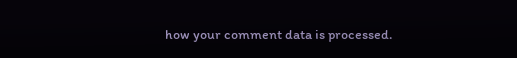how your comment data is processed.